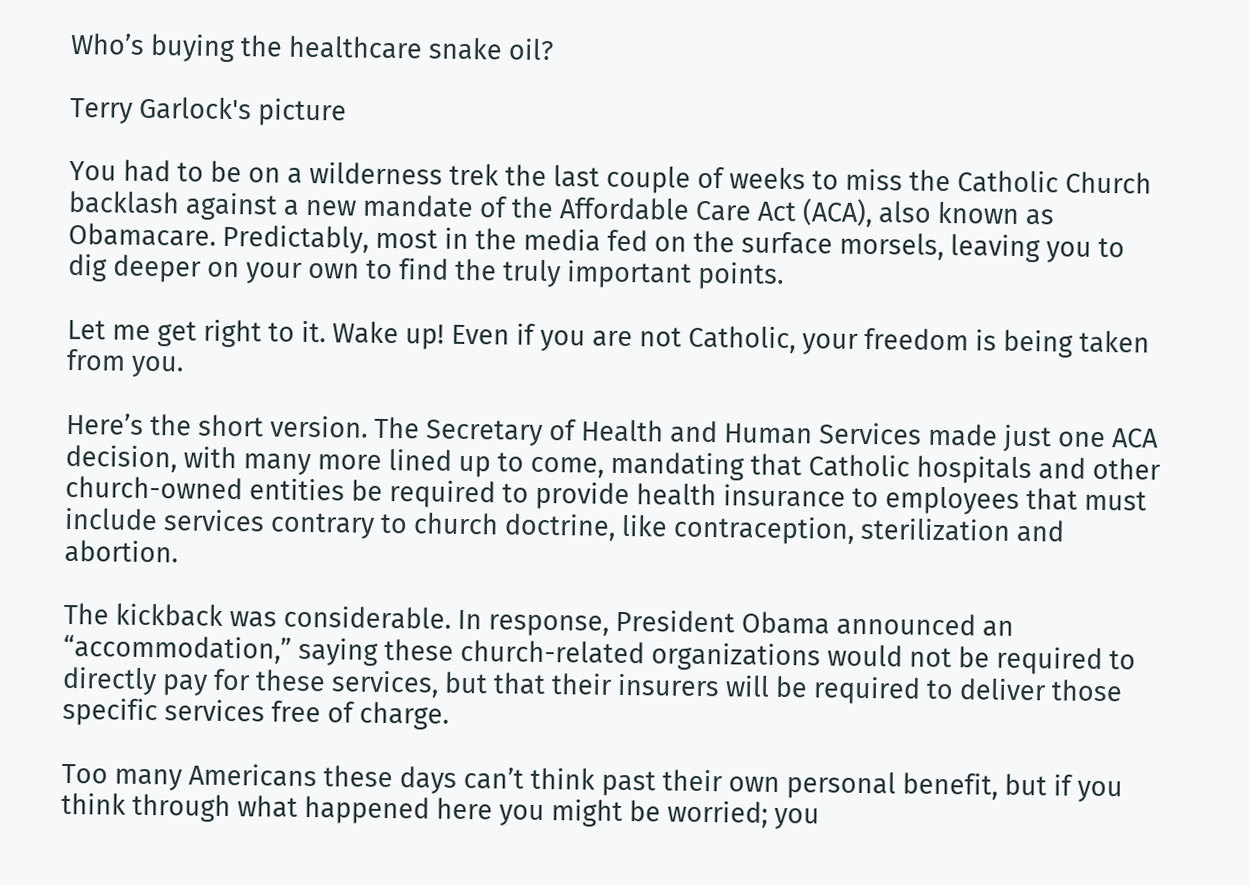Who’s buying the healthcare snake oil?

Terry Garlock's picture

You had to be on a wilderness trek the last couple of weeks to miss the Catholic Church backlash against a new mandate of the Affordable Care Act (ACA), also known as Obamacare. Predictably, most in the media fed on the surface morsels, leaving you to dig deeper on your own to find the truly important points.

Let me get right to it. Wake up! Even if you are not Catholic, your freedom is being taken from you.

Here’s the short version. The Secretary of Health and Human Services made just one ACA decision, with many more lined up to come, mandating that Catholic hospitals and other church-owned entities be required to provide health insurance to employees that must include services contrary to church doctrine, like contraception, sterilization and abortion.

The kickback was considerable. In response, President Obama announced an “accommodation,” saying these church-related organizations would not be required to directly pay for these services, but that their insurers will be required to deliver those specific services free of charge.

Too many Americans these days can’t think past their own personal benefit, but if you think through what happened here you might be worried; you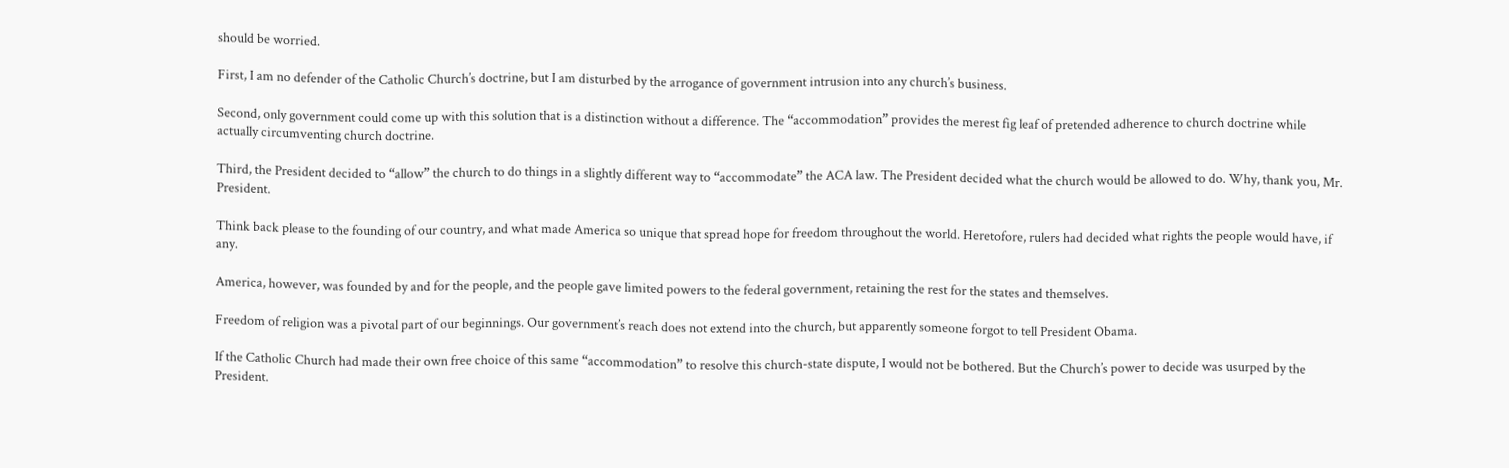should be worried.

First, I am no defender of the Catholic Church’s doctrine, but I am disturbed by the arrogance of government intrusion into any church’s business.

Second, only government could come up with this solution that is a distinction without a difference. The “accommodation” provides the merest fig leaf of pretended adherence to church doctrine while actually circumventing church doctrine.

Third, the President decided to “allow” the church to do things in a slightly different way to “accommodate” the ACA law. The President decided what the church would be allowed to do. Why, thank you, Mr. President.

Think back please to the founding of our country, and what made America so unique that spread hope for freedom throughout the world. Heretofore, rulers had decided what rights the people would have, if any.

America, however, was founded by and for the people, and the people gave limited powers to the federal government, retaining the rest for the states and themselves.

Freedom of religion was a pivotal part of our beginnings. Our government’s reach does not extend into the church, but apparently someone forgot to tell President Obama.

If the Catholic Church had made their own free choice of this same “accommodation” to resolve this church-state dispute, I would not be bothered. But the Church’s power to decide was usurped by the President.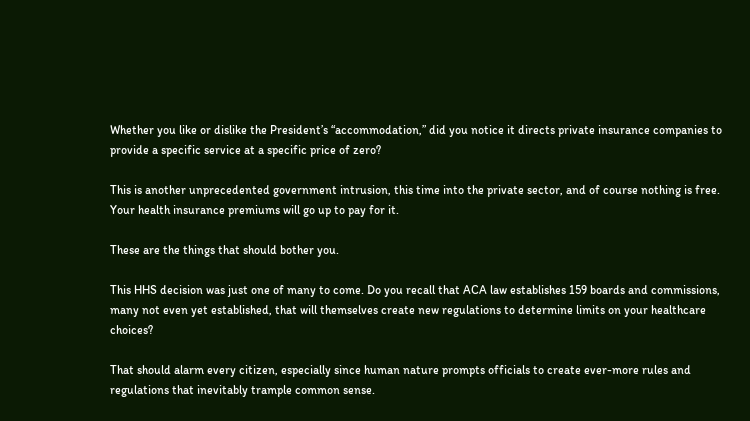Whether you like or dislike the President’s “accommodation,” did you notice it directs private insurance companies to provide a specific service at a specific price of zero?

This is another unprecedented government intrusion, this time into the private sector, and of course nothing is free. Your health insurance premiums will go up to pay for it.

These are the things that should bother you.

This HHS decision was just one of many to come. Do you recall that ACA law establishes 159 boards and commissions, many not even yet established, that will themselves create new regulations to determine limits on your healthcare choices?

That should alarm every citizen, especially since human nature prompts officials to create ever-more rules and regulations that inevitably trample common sense.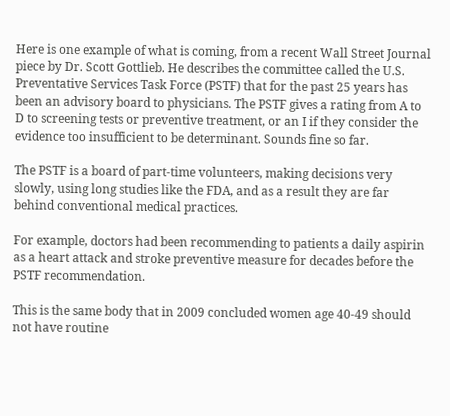Here is one example of what is coming, from a recent Wall Street Journal piece by Dr. Scott Gottlieb. He describes the committee called the U.S. Preventative Services Task Force (PSTF) that for the past 25 years has been an advisory board to physicians. The PSTF gives a rating from A to D to screening tests or preventive treatment, or an I if they consider the evidence too insufficient to be determinant. Sounds fine so far.

The PSTF is a board of part-time volunteers, making decisions very slowly, using long studies like the FDA, and as a result they are far behind conventional medical practices.

For example, doctors had been recommending to patients a daily aspirin as a heart attack and stroke preventive measure for decades before the PSTF recommendation.

This is the same body that in 2009 concluded women age 40-49 should not have routine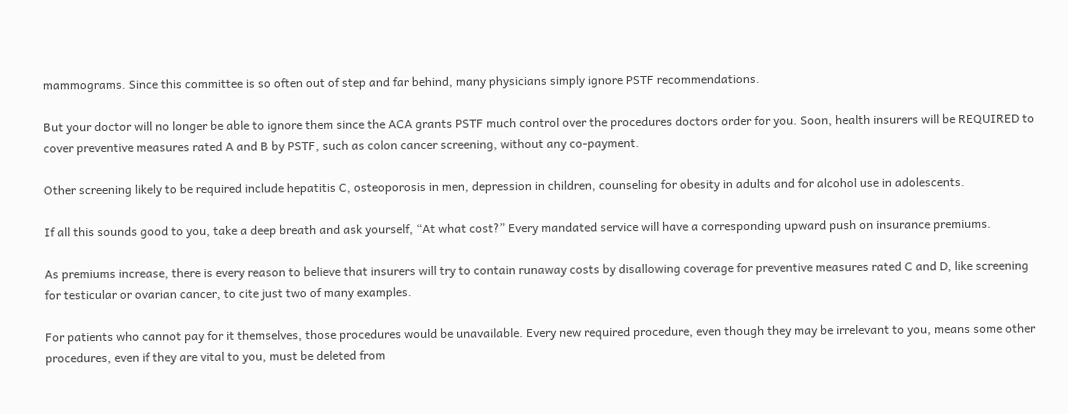mammograms. Since this committee is so often out of step and far behind, many physicians simply ignore PSTF recommendations.

But your doctor will no longer be able to ignore them since the ACA grants PSTF much control over the procedures doctors order for you. Soon, health insurers will be REQUIRED to cover preventive measures rated A and B by PSTF, such as colon cancer screening, without any co-payment.

Other screening likely to be required include hepatitis C, osteoporosis in men, depression in children, counseling for obesity in adults and for alcohol use in adolescents.

If all this sounds good to you, take a deep breath and ask yourself, “At what cost?” Every mandated service will have a corresponding upward push on insurance premiums.

As premiums increase, there is every reason to believe that insurers will try to contain runaway costs by disallowing coverage for preventive measures rated C and D, like screening for testicular or ovarian cancer, to cite just two of many examples.

For patients who cannot pay for it themselves, those procedures would be unavailable. Every new required procedure, even though they may be irrelevant to you, means some other procedures, even if they are vital to you, must be deleted from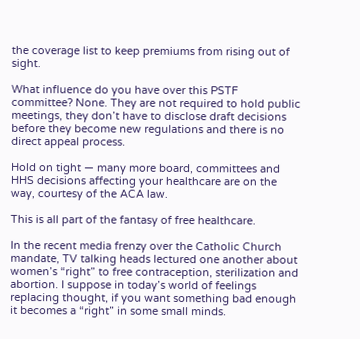the coverage list to keep premiums from rising out of sight.

What influence do you have over this PSTF committee? None. They are not required to hold public meetings, they don’t have to disclose draft decisions before they become new regulations and there is no direct appeal process.

Hold on tight — many more board, committees and HHS decisions affecting your healthcare are on the way, courtesy of the ACA law.

This is all part of the fantasy of free healthcare.

In the recent media frenzy over the Catholic Church mandate, TV talking heads lectured one another about women’s “right” to free contraception, sterilization and abortion. I suppose in today’s world of feelings replacing thought, if you want something bad enough it becomes a “right” in some small minds.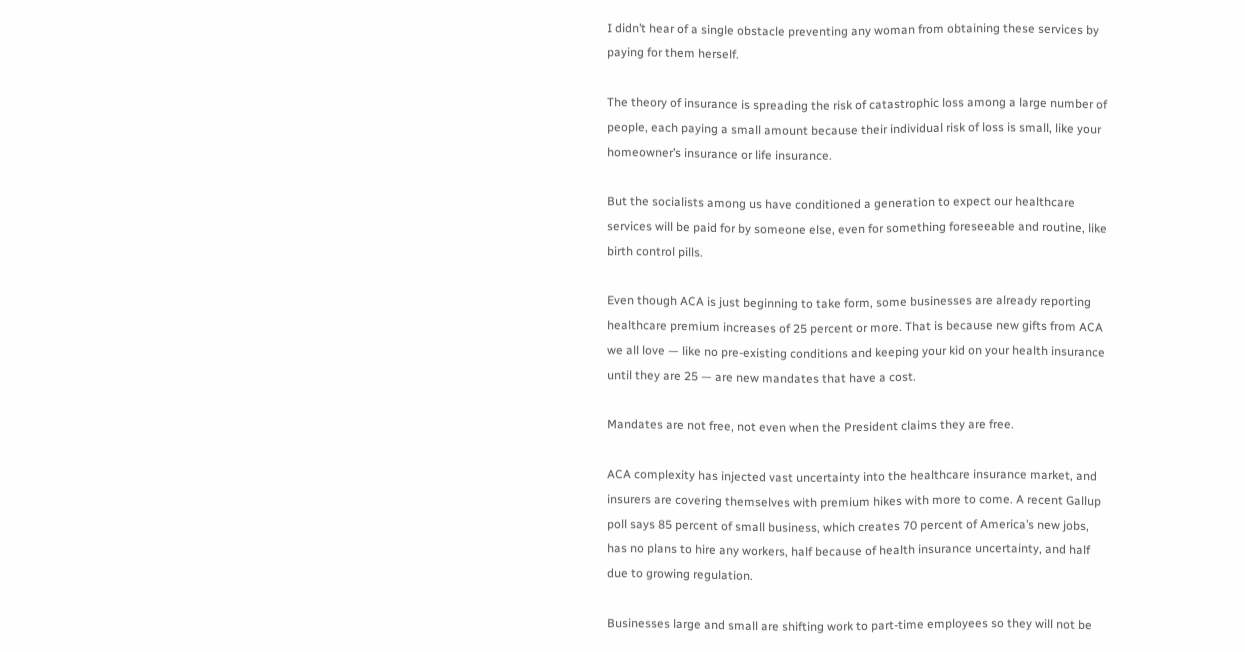I didn’t hear of a single obstacle preventing any woman from obtaining these services by paying for them herself.

The theory of insurance is spreading the risk of catastrophic loss among a large number of people, each paying a small amount because their individual risk of loss is small, like your homeowner’s insurance or life insurance.

But the socialists among us have conditioned a generation to expect our healthcare services will be paid for by someone else, even for something foreseeable and routine, like birth control pills.

Even though ACA is just beginning to take form, some businesses are already reporting healthcare premium increases of 25 percent or more. That is because new gifts from ACA we all love — like no pre-existing conditions and keeping your kid on your health insurance until they are 25 — are new mandates that have a cost.

Mandates are not free, not even when the President claims they are free.

ACA complexity has injected vast uncertainty into the healthcare insurance market, and insurers are covering themselves with premium hikes with more to come. A recent Gallup poll says 85 percent of small business, which creates 70 percent of America’s new jobs, has no plans to hire any workers, half because of health insurance uncertainty, and half due to growing regulation.

Businesses large and small are shifting work to part-time employees so they will not be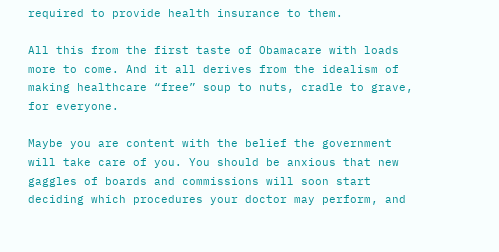required to provide health insurance to them.

All this from the first taste of Obamacare with loads more to come. And it all derives from the idealism of making healthcare “free” soup to nuts, cradle to grave, for everyone.

Maybe you are content with the belief the government will take care of you. You should be anxious that new gaggles of boards and commissions will soon start deciding which procedures your doctor may perform, and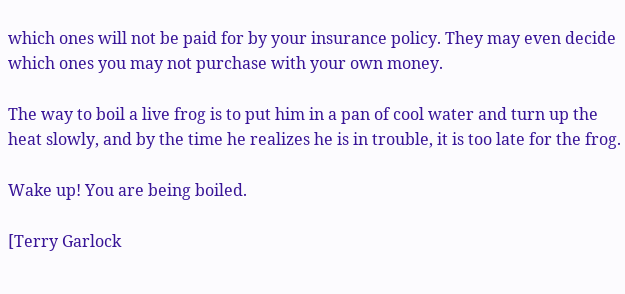which ones will not be paid for by your insurance policy. They may even decide which ones you may not purchase with your own money.

The way to boil a live frog is to put him in a pan of cool water and turn up the heat slowly, and by the time he realizes he is in trouble, it is too late for the frog.

Wake up! You are being boiled.

[Terry Garlock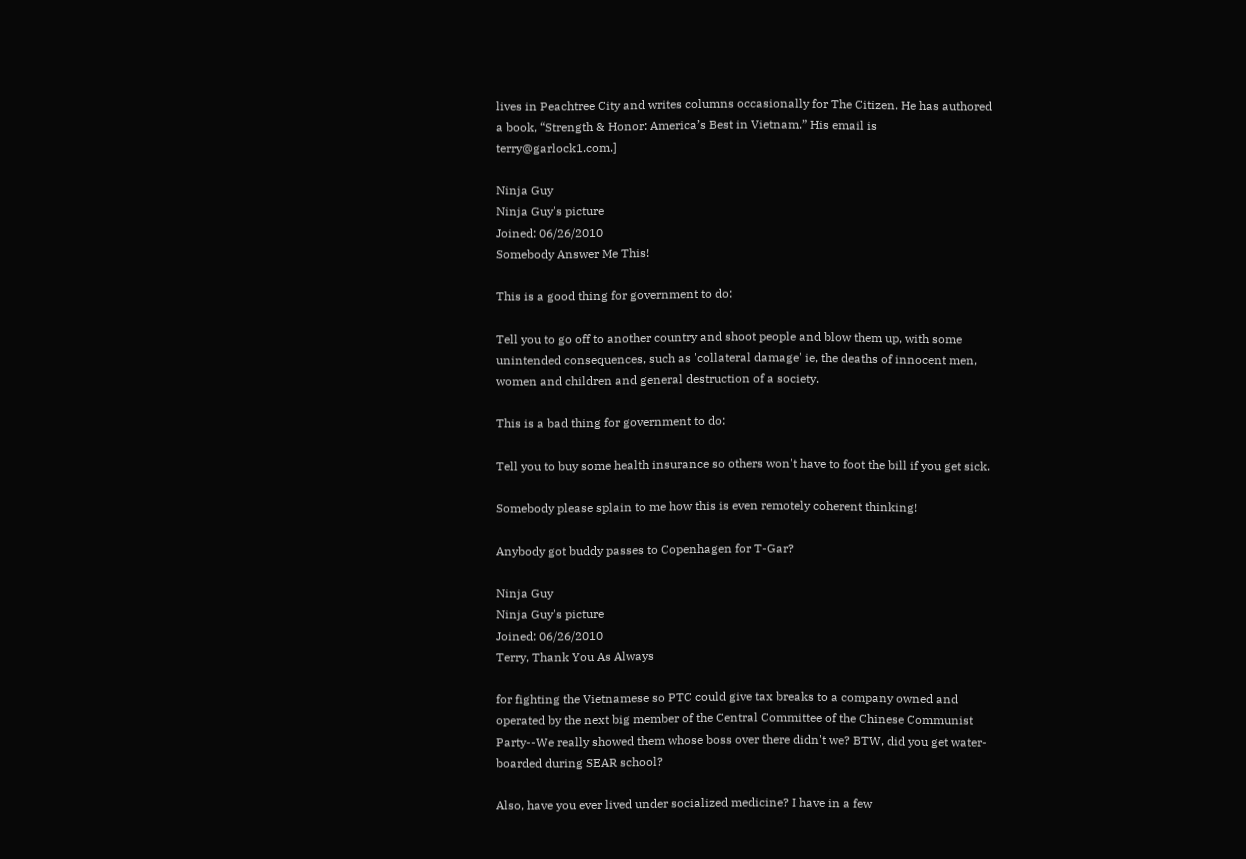lives in Peachtree City and writes columns occasionally for The Citizen. He has authored a book, “Strength & Honor: America’s Best in Vietnam.” His email is terry@garlock1.com.]

Ninja Guy
Ninja Guy's picture
Joined: 06/26/2010
Somebody Answer Me This!

This is a good thing for government to do:

Tell you to go off to another country and shoot people and blow them up, with some unintended consequences, such as 'collateral damage' ie, the deaths of innocent men, women and children and general destruction of a society.

This is a bad thing for government to do:

Tell you to buy some health insurance so others won't have to foot the bill if you get sick.

Somebody please splain to me how this is even remotely coherent thinking!

Anybody got buddy passes to Copenhagen for T-Gar?

Ninja Guy
Ninja Guy's picture
Joined: 06/26/2010
Terry, Thank You As Always

for fighting the Vietnamese so PTC could give tax breaks to a company owned and operated by the next big member of the Central Committee of the Chinese Communist Party--We really showed them whose boss over there didn't we? BTW, did you get water-boarded during SEAR school?

Also, have you ever lived under socialized medicine? I have in a few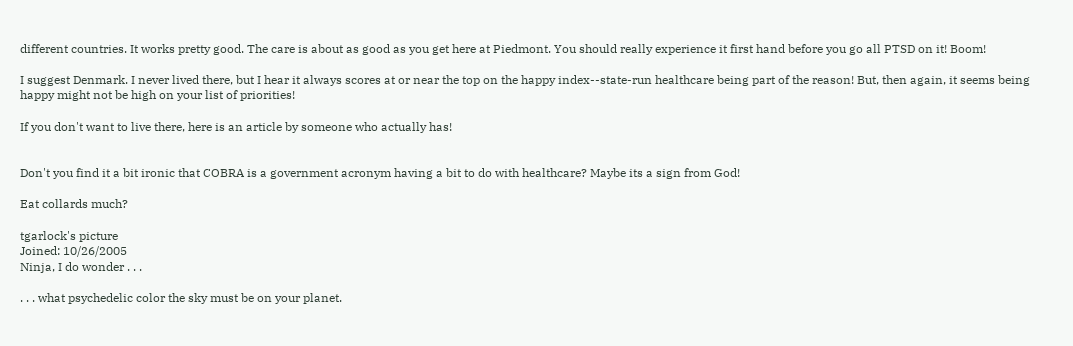different countries. It works pretty good. The care is about as good as you get here at Piedmont. You should really experience it first hand before you go all PTSD on it! Boom!

I suggest Denmark. I never lived there, but I hear it always scores at or near the top on the happy index--state-run healthcare being part of the reason! But, then again, it seems being happy might not be high on your list of priorities!

If you don't want to live there, here is an article by someone who actually has!


Don't you find it a bit ironic that COBRA is a government acronym having a bit to do with healthcare? Maybe its a sign from God!

Eat collards much?

tgarlock's picture
Joined: 10/26/2005
Ninja, I do wonder . . .

. . . what psychedelic color the sky must be on your planet.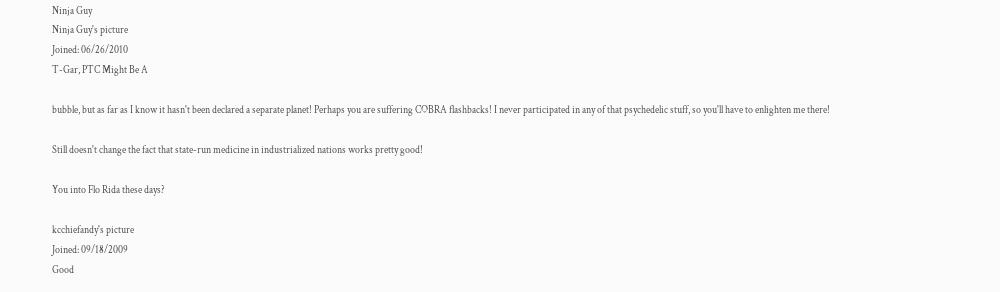Ninja Guy
Ninja Guy's picture
Joined: 06/26/2010
T-Gar, PTC Might Be A

bubble, but as far as I know it hasn't been declared a separate planet! Perhaps you are suffering COBRA flashbacks! I never participated in any of that psychedelic stuff, so you'll have to enlighten me there!

Still doesn't change the fact that state-run medicine in industrialized nations works pretty good!

You into Flo Rida these days?

kcchiefandy's picture
Joined: 09/18/2009
Good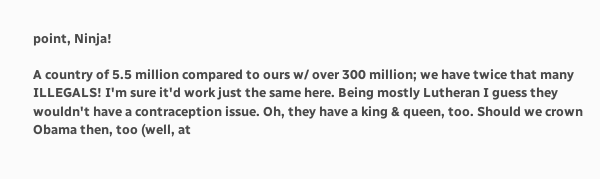point, Ninja!

A country of 5.5 million compared to ours w/ over 300 million; we have twice that many ILLEGALS! I'm sure it'd work just the same here. Being mostly Lutheran I guess they wouldn't have a contraception issue. Oh, they have a king & queen, too. Should we crown Obama then, too (well, at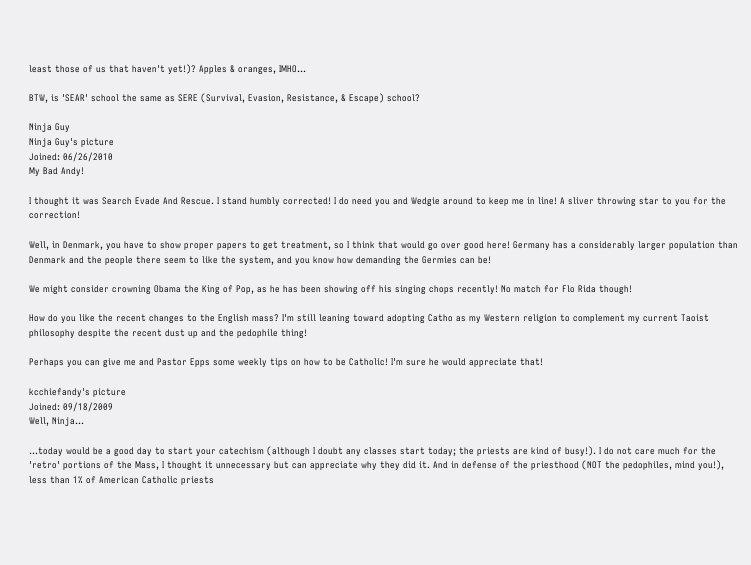least those of us that haven't yet!)? Apples & oranges, IMHO...

BTW, is 'SEAR' school the same as SERE (Survival, Evasion, Resistance, & Escape) school?

Ninja Guy
Ninja Guy's picture
Joined: 06/26/2010
My Bad Andy!

I thought it was Search Evade And Rescue. I stand humbly corrected! I do need you and Wedgie around to keep me in line! A sliver throwing star to you for the correction!

Well, in Denmark, you have to show proper papers to get treatment, so I think that would go over good here! Germany has a considerably larger population than Denmark and the people there seem to like the system, and you know how demanding the Germies can be!

We might consider crowning Obama the King of Pop, as he has been showing off his singing chops recently! No match for Flo Rida though!

How do you like the recent changes to the English mass? I'm still leaning toward adopting Catho as my Western religion to complement my current Taoist philosophy despite the recent dust up and the pedophile thing!

Perhaps you can give me and Pastor Epps some weekly tips on how to be Catholic! I'm sure he would appreciate that!

kcchiefandy's picture
Joined: 09/18/2009
Well, Ninja...

...today would be a good day to start your catechism (although I doubt any classes start today; the priests are kind of busy!). I do not care much for the 'retro' portions of the Mass, I thought it unnecessary but can appreciate why they did it. And in defense of the priesthood (NOT the pedophiles, mind you!), less than 1% of American Catholic priests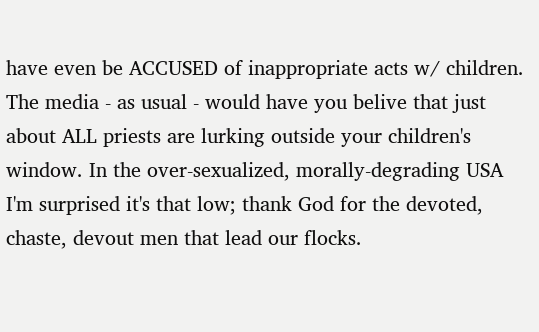have even be ACCUSED of inappropriate acts w/ children. The media - as usual - would have you belive that just about ALL priests are lurking outside your children's window. In the over-sexualized, morally-degrading USA I'm surprised it's that low; thank God for the devoted, chaste, devout men that lead our flocks.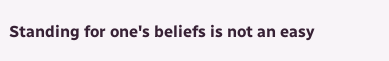Standing for one's beliefs is not an easy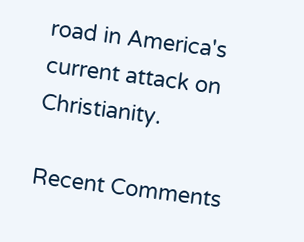road in America's current attack on Christianity.

Recent Comments